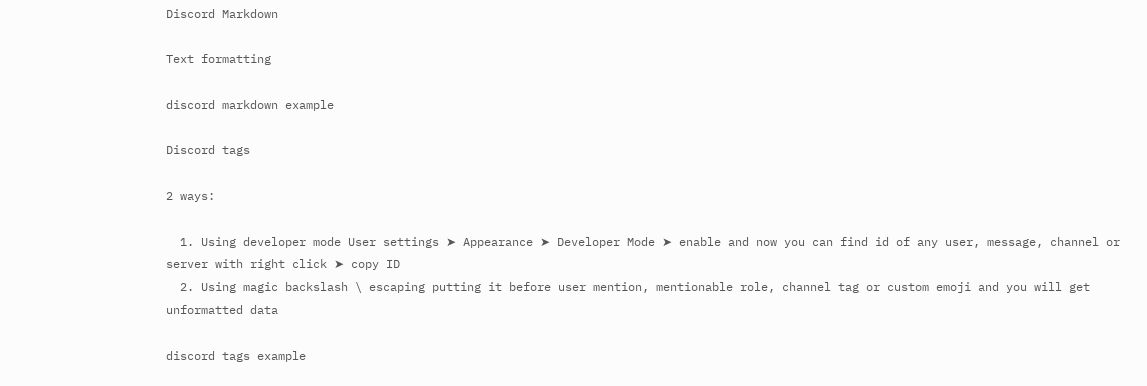Discord Markdown

Text formatting

discord markdown example

Discord tags

2 ways:

  1. Using developer mode User settings ➤ Appearance ➤ Developer Mode ➤ enable and now you can find id of any user, message, channel or server with right click ➤ copy ID
  2. Using magic backslash \ escaping putting it before user mention, mentionable role, channel tag or custom emoji and you will get unformatted data

discord tags example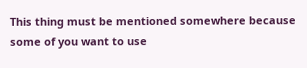This thing must be mentioned somewhere because some of you want to use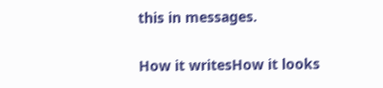this in messages.

How it writesHow it looks